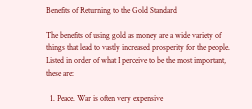Benefits of Returning to the Gold Standard

The benefits of using gold as money are a wide variety of things that lead to vastly increased prosperity for the people. Listed in order of what I perceive to be the most important, these are:

  1. Peace. War is often very expensive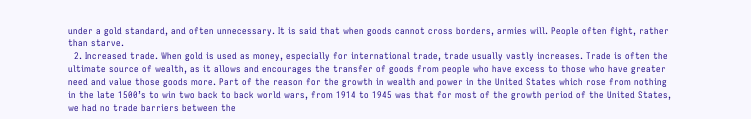under a gold standard, and often unnecessary. It is said that when goods cannot cross borders, armies will. People often fight, rather than starve.
  2. Increased trade. When gold is used as money, especially for international trade, trade usually vastly increases. Trade is often the ultimate source of wealth, as it allows and encourages the transfer of goods from people who have excess to those who have greater need and value those goods more. Part of the reason for the growth in wealth and power in the United States which rose from nothing in the late 1500’s to win two back to back world wars, from 1914 to 1945 was that for most of the growth period of the United States, we had no trade barriers between the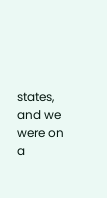states, and we were on a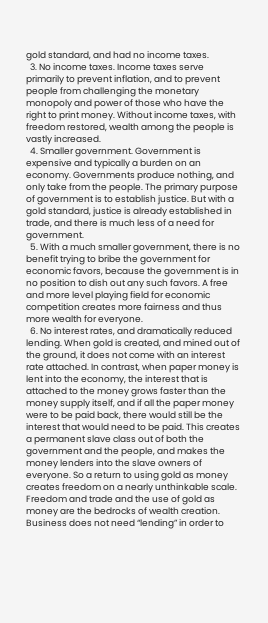gold standard, and had no income taxes.
  3. No income taxes. Income taxes serve primarily to prevent inflation, and to prevent people from challenging the monetary monopoly and power of those who have the right to print money. Without income taxes, with freedom restored, wealth among the people is vastly increased.
  4. Smaller government. Government is expensive and typically a burden on an economy. Governments produce nothing, and only take from the people. The primary purpose of government is to establish justice. But with a gold standard, justice is already established in trade, and there is much less of a need for government.
  5. With a much smaller government, there is no benefit trying to bribe the government for economic favors, because the government is in no position to dish out any such favors. A free and more level playing field for economic competition creates more fairness and thus more wealth for everyone.
  6. No interest rates, and dramatically reduced lending. When gold is created, and mined out of the ground, it does not come with an interest rate attached. In contrast, when paper money is lent into the economy, the interest that is attached to the money grows faster than the money supply itself, and if all the paper money were to be paid back, there would still be the interest that would need to be paid. This creates a permanent slave class out of both the government and the people, and makes the money lenders into the slave owners of everyone. So a return to using gold as money creates freedom on a nearly unthinkable scale. Freedom and trade and the use of gold as money are the bedrocks of wealth creation. Business does not need “lending” in order to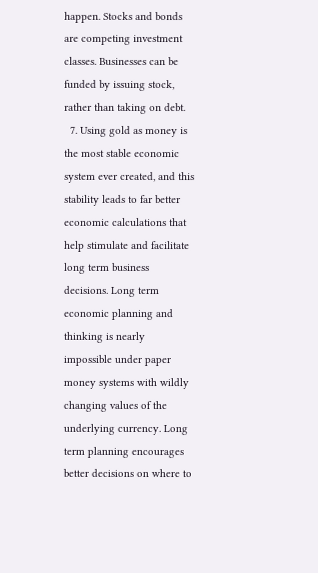happen. Stocks and bonds are competing investment classes. Businesses can be funded by issuing stock, rather than taking on debt.
  7. Using gold as money is the most stable economic system ever created, and this stability leads to far better economic calculations that help stimulate and facilitate long term business decisions. Long term economic planning and thinking is nearly impossible under paper money systems with wildly changing values of the underlying currency. Long term planning encourages better decisions on where to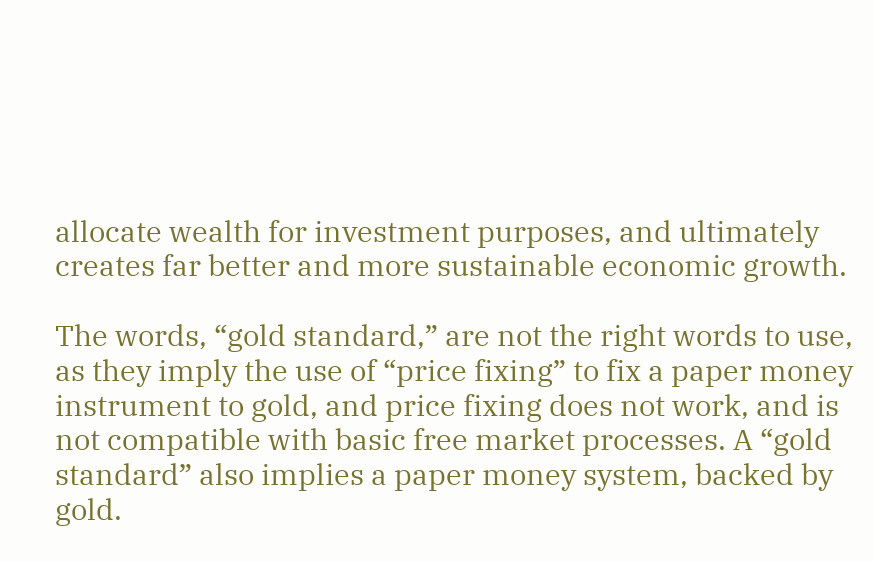allocate wealth for investment purposes, and ultimately creates far better and more sustainable economic growth.

The words, “gold standard,” are not the right words to use, as they imply the use of “price fixing” to fix a paper money instrument to gold, and price fixing does not work, and is not compatible with basic free market processes. A “gold standard” also implies a paper money system, backed by gold.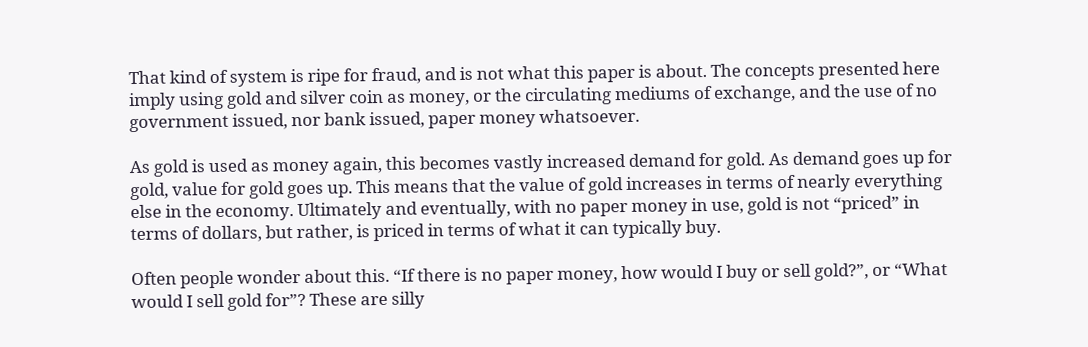That kind of system is ripe for fraud, and is not what this paper is about. The concepts presented here imply using gold and silver coin as money, or the circulating mediums of exchange, and the use of no government issued, nor bank issued, paper money whatsoever.

As gold is used as money again, this becomes vastly increased demand for gold. As demand goes up for gold, value for gold goes up. This means that the value of gold increases in terms of nearly everything else in the economy. Ultimately and eventually, with no paper money in use, gold is not “priced” in terms of dollars, but rather, is priced in terms of what it can typically buy.

Often people wonder about this. “If there is no paper money, how would I buy or sell gold?”, or “What would I sell gold for”? These are silly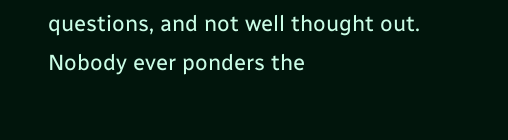questions, and not well thought out. Nobody ever ponders the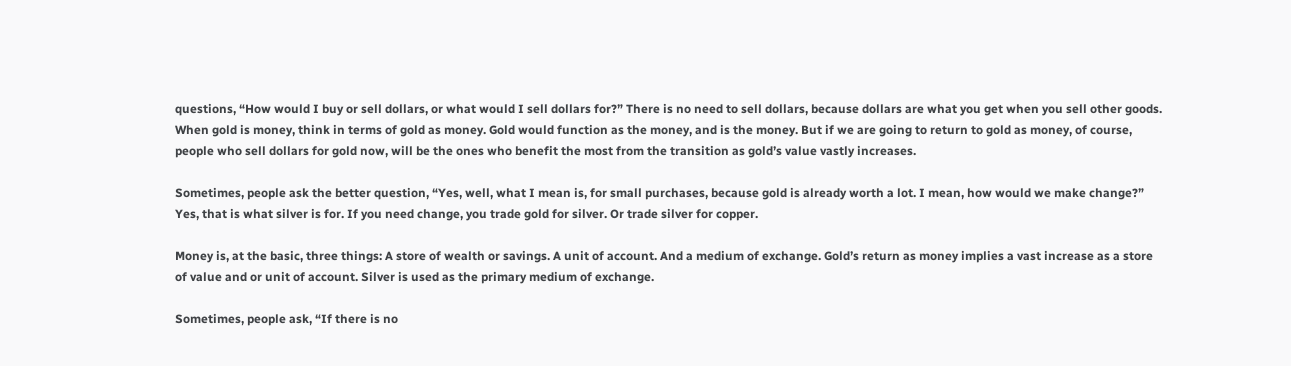questions, “How would I buy or sell dollars, or what would I sell dollars for?” There is no need to sell dollars, because dollars are what you get when you sell other goods. When gold is money, think in terms of gold as money. Gold would function as the money, and is the money. But if we are going to return to gold as money, of course, people who sell dollars for gold now, will be the ones who benefit the most from the transition as gold’s value vastly increases.

Sometimes, people ask the better question, “Yes, well, what I mean is, for small purchases, because gold is already worth a lot. I mean, how would we make change?” Yes, that is what silver is for. If you need change, you trade gold for silver. Or trade silver for copper.

Money is, at the basic, three things: A store of wealth or savings. A unit of account. And a medium of exchange. Gold’s return as money implies a vast increase as a store of value and or unit of account. Silver is used as the primary medium of exchange.

Sometimes, people ask, “If there is no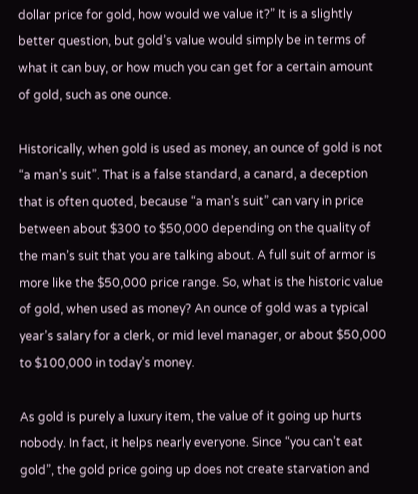dollar price for gold, how would we value it?” It is a slightly better question, but gold’s value would simply be in terms of what it can buy, or how much you can get for a certain amount of gold, such as one ounce.

Historically, when gold is used as money, an ounce of gold is not “a man’s suit”. That is a false standard, a canard, a deception that is often quoted, because “a man’s suit” can vary in price between about $300 to $50,000 depending on the quality of the man’s suit that you are talking about. A full suit of armor is more like the $50,000 price range. So, what is the historic value of gold, when used as money? An ounce of gold was a typical year’s salary for a clerk, or mid level manager, or about $50,000 to $100,000 in today’s money.

As gold is purely a luxury item, the value of it going up hurts nobody. In fact, it helps nearly everyone. Since “you can’t eat gold”, the gold price going up does not create starvation and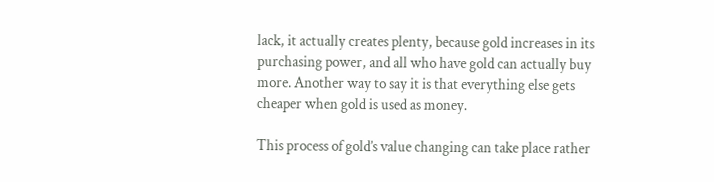lack, it actually creates plenty, because gold increases in its purchasing power, and all who have gold can actually buy more. Another way to say it is that everything else gets cheaper when gold is used as money.

This process of gold’s value changing can take place rather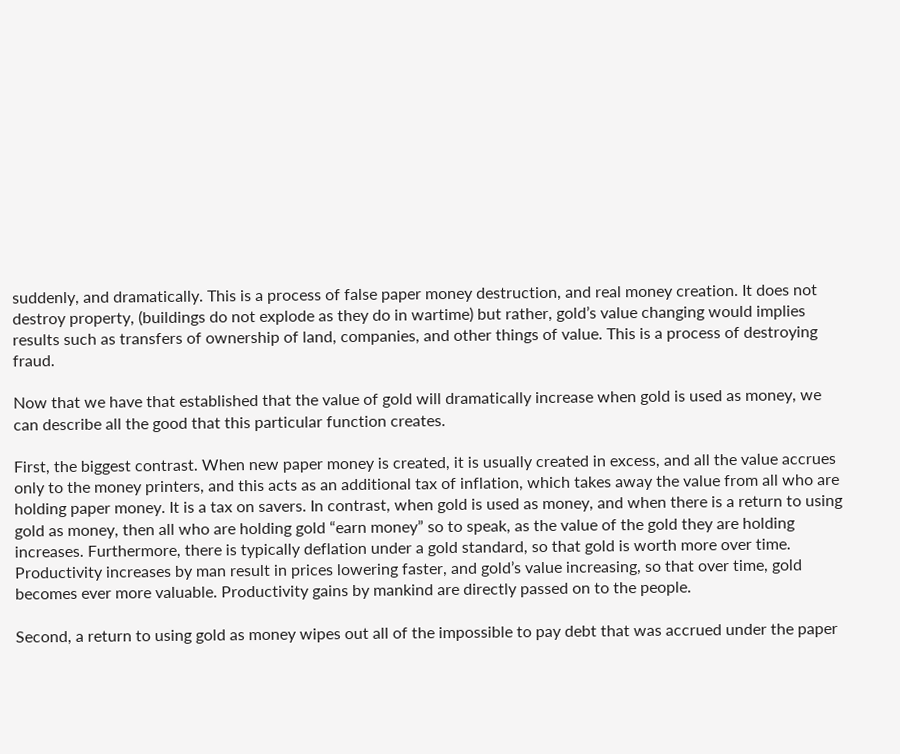suddenly, and dramatically. This is a process of false paper money destruction, and real money creation. It does not destroy property, (buildings do not explode as they do in wartime) but rather, gold’s value changing would implies results such as transfers of ownership of land, companies, and other things of value. This is a process of destroying fraud.

Now that we have that established that the value of gold will dramatically increase when gold is used as money, we can describe all the good that this particular function creates.

First, the biggest contrast. When new paper money is created, it is usually created in excess, and all the value accrues only to the money printers, and this acts as an additional tax of inflation, which takes away the value from all who are holding paper money. It is a tax on savers. In contrast, when gold is used as money, and when there is a return to using gold as money, then all who are holding gold “earn money” so to speak, as the value of the gold they are holding increases. Furthermore, there is typically deflation under a gold standard, so that gold is worth more over time. Productivity increases by man result in prices lowering faster, and gold’s value increasing, so that over time, gold becomes ever more valuable. Productivity gains by mankind are directly passed on to the people.

Second, a return to using gold as money wipes out all of the impossible to pay debt that was accrued under the paper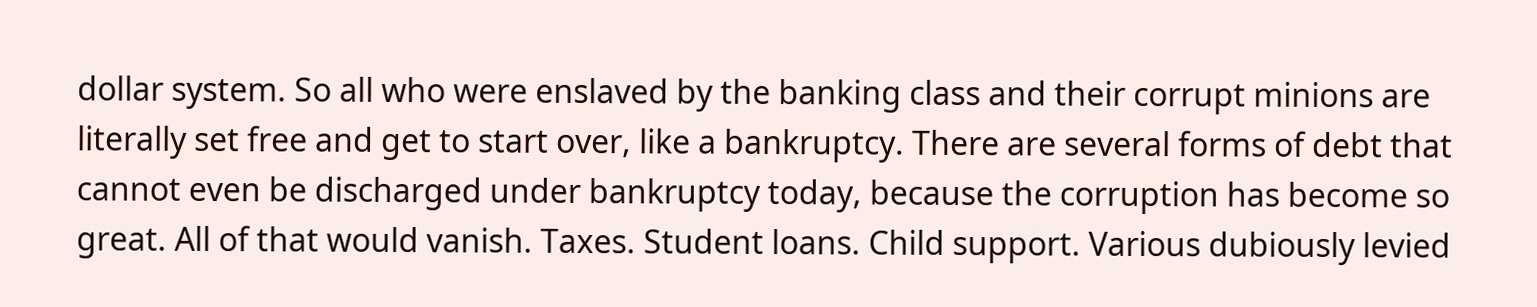dollar system. So all who were enslaved by the banking class and their corrupt minions are literally set free and get to start over, like a bankruptcy. There are several forms of debt that cannot even be discharged under bankruptcy today, because the corruption has become so great. All of that would vanish. Taxes. Student loans. Child support. Various dubiously levied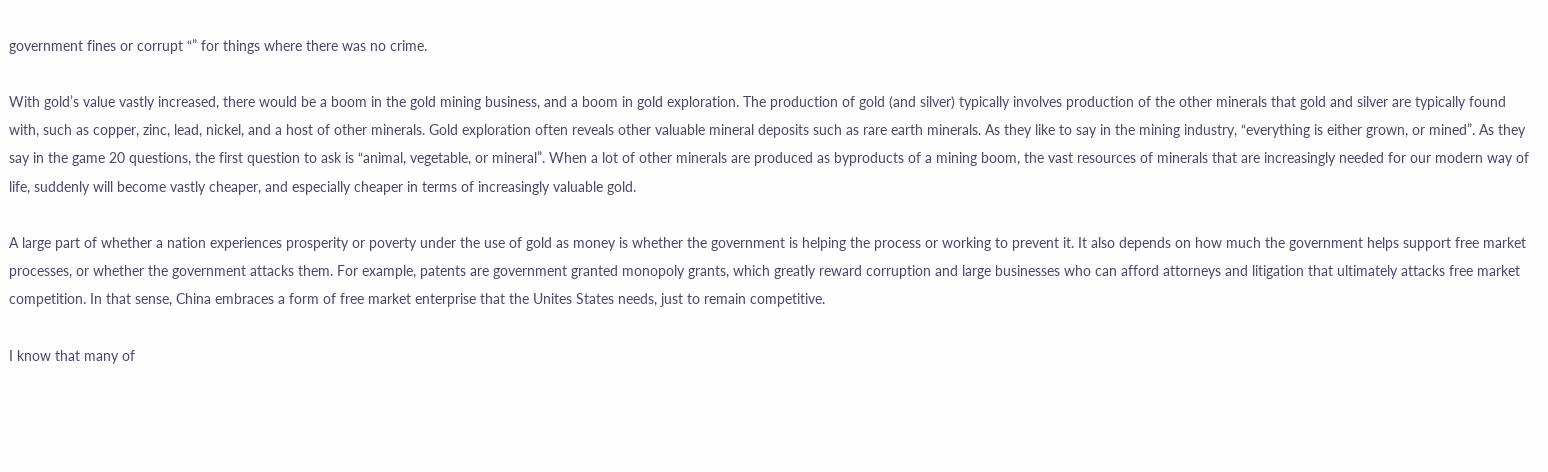government fines or corrupt “” for things where there was no crime.

With gold’s value vastly increased, there would be a boom in the gold mining business, and a boom in gold exploration. The production of gold (and silver) typically involves production of the other minerals that gold and silver are typically found with, such as copper, zinc, lead, nickel, and a host of other minerals. Gold exploration often reveals other valuable mineral deposits such as rare earth minerals. As they like to say in the mining industry, “everything is either grown, or mined”. As they say in the game 20 questions, the first question to ask is “animal, vegetable, or mineral”. When a lot of other minerals are produced as byproducts of a mining boom, the vast resources of minerals that are increasingly needed for our modern way of life, suddenly will become vastly cheaper, and especially cheaper in terms of increasingly valuable gold.

A large part of whether a nation experiences prosperity or poverty under the use of gold as money is whether the government is helping the process or working to prevent it. It also depends on how much the government helps support free market processes, or whether the government attacks them. For example, patents are government granted monopoly grants, which greatly reward corruption and large businesses who can afford attorneys and litigation that ultimately attacks free market competition. In that sense, China embraces a form of free market enterprise that the Unites States needs, just to remain competitive.

I know that many of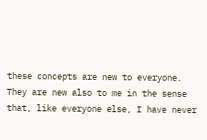these concepts are new to everyone. They are new also to me in the sense that, like everyone else, I have never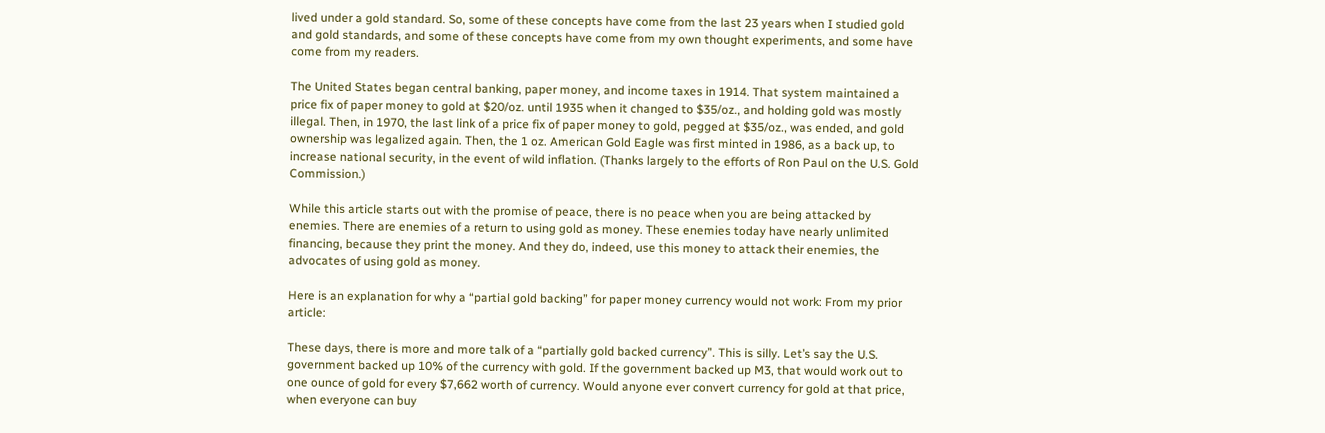lived under a gold standard. So, some of these concepts have come from the last 23 years when I studied gold and gold standards, and some of these concepts have come from my own thought experiments, and some have come from my readers.

The United States began central banking, paper money, and income taxes in 1914. That system maintained a price fix of paper money to gold at $20/oz. until 1935 when it changed to $35/oz., and holding gold was mostly illegal. Then, in 1970, the last link of a price fix of paper money to gold, pegged at $35/oz., was ended, and gold ownership was legalized again. Then, the 1 oz. American Gold Eagle was first minted in 1986, as a back up, to increase national security, in the event of wild inflation. (Thanks largely to the efforts of Ron Paul on the U.S. Gold Commission.)

While this article starts out with the promise of peace, there is no peace when you are being attacked by enemies. There are enemies of a return to using gold as money. These enemies today have nearly unlimited financing, because they print the money. And they do, indeed, use this money to attack their enemies, the advocates of using gold as money.

Here is an explanation for why a “partial gold backing” for paper money currency would not work: From my prior article:

These days, there is more and more talk of a “partially gold backed currency”. This is silly. Let’s say the U.S. government backed up 10% of the currency with gold. If the government backed up M3, that would work out to one ounce of gold for every $7,662 worth of currency. Would anyone ever convert currency for gold at that price, when everyone can buy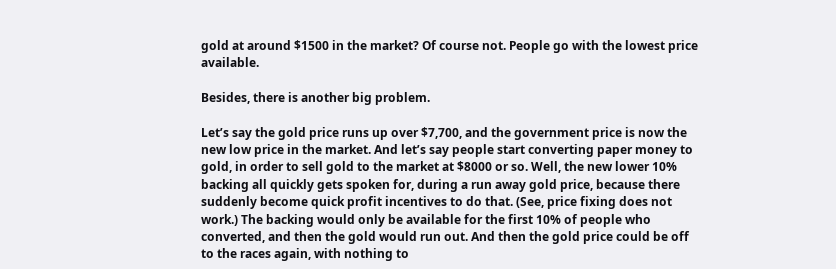gold at around $1500 in the market? Of course not. People go with the lowest price available.

Besides, there is another big problem.

Let’s say the gold price runs up over $7,700, and the government price is now the new low price in the market. And let’s say people start converting paper money to gold, in order to sell gold to the market at $8000 or so. Well, the new lower 10% backing all quickly gets spoken for, during a run away gold price, because there suddenly become quick profit incentives to do that. (See, price fixing does not work.) The backing would only be available for the first 10% of people who converted, and then the gold would run out. And then the gold price could be off to the races again, with nothing to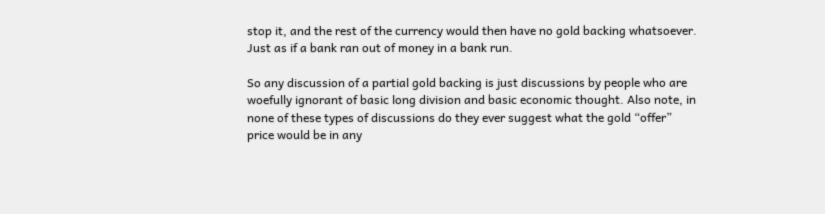stop it, and the rest of the currency would then have no gold backing whatsoever. Just as if a bank ran out of money in a bank run.

So any discussion of a partial gold backing is just discussions by people who are woefully ignorant of basic long division and basic economic thought. Also note, in none of these types of discussions do they ever suggest what the gold “offer” price would be in any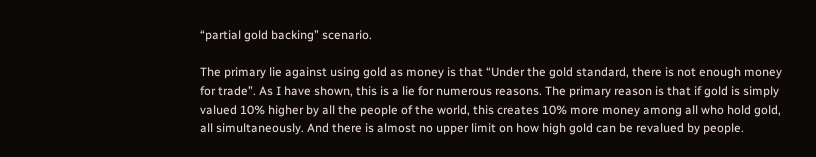“partial gold backing” scenario.

The primary lie against using gold as money is that “Under the gold standard, there is not enough money for trade”. As I have shown, this is a lie for numerous reasons. The primary reason is that if gold is simply valued 10% higher by all the people of the world, this creates 10% more money among all who hold gold, all simultaneously. And there is almost no upper limit on how high gold can be revalued by people.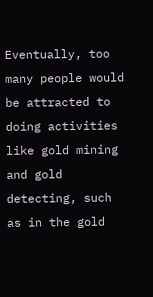Eventually, too many people would be attracted to doing activities like gold mining and gold detecting, such as in the gold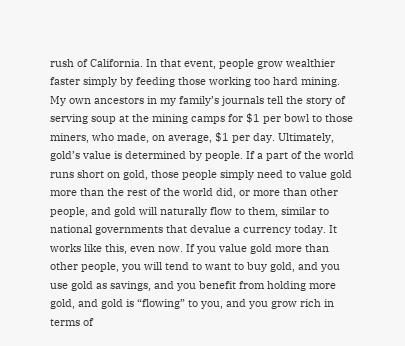rush of California. In that event, people grow wealthier faster simply by feeding those working too hard mining. My own ancestors in my family’s journals tell the story of serving soup at the mining camps for $1 per bowl to those miners, who made, on average, $1 per day. Ultimately, gold’s value is determined by people. If a part of the world runs short on gold, those people simply need to value gold more than the rest of the world did, or more than other people, and gold will naturally flow to them, similar to national governments that devalue a currency today. It works like this, even now. If you value gold more than other people, you will tend to want to buy gold, and you use gold as savings, and you benefit from holding more gold, and gold is “flowing” to you, and you grow rich in terms of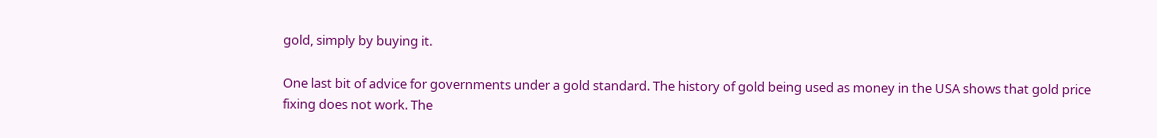gold, simply by buying it.

One last bit of advice for governments under a gold standard. The history of gold being used as money in the USA shows that gold price fixing does not work. The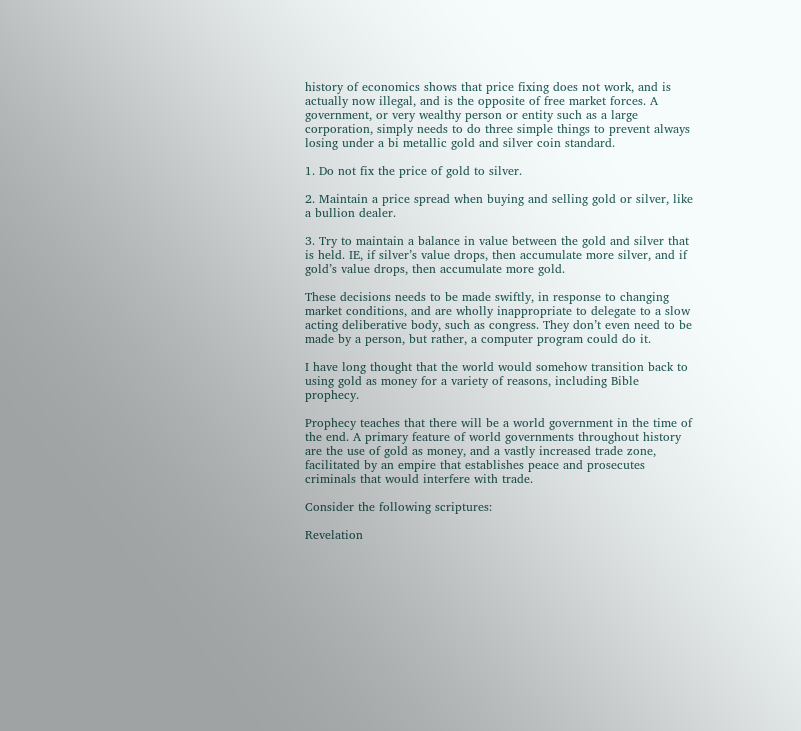history of economics shows that price fixing does not work, and is actually now illegal, and is the opposite of free market forces. A government, or very wealthy person or entity such as a large corporation, simply needs to do three simple things to prevent always losing under a bi metallic gold and silver coin standard.

1. Do not fix the price of gold to silver.

2. Maintain a price spread when buying and selling gold or silver, like a bullion dealer.

3. Try to maintain a balance in value between the gold and silver that is held. IE, if silver’s value drops, then accumulate more silver, and if gold’s value drops, then accumulate more gold.

These decisions needs to be made swiftly, in response to changing market conditions, and are wholly inappropriate to delegate to a slow acting deliberative body, such as congress. They don’t even need to be made by a person, but rather, a computer program could do it.

I have long thought that the world would somehow transition back to using gold as money for a variety of reasons, including Bible prophecy.

Prophecy teaches that there will be a world government in the time of the end. A primary feature of world governments throughout history are the use of gold as money, and a vastly increased trade zone, facilitated by an empire that establishes peace and prosecutes criminals that would interfere with trade.

Consider the following scriptures:

Revelation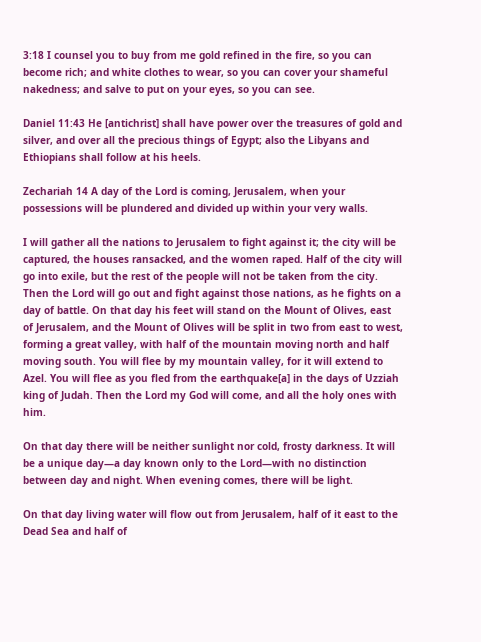3:18 I counsel you to buy from me gold refined in the fire, so you can become rich; and white clothes to wear, so you can cover your shameful nakedness; and salve to put on your eyes, so you can see.

Daniel 11:43 He [antichrist] shall have power over the treasures of gold and silver, and over all the precious things of Egypt; also the Libyans and Ethiopians shall follow at his heels.

Zechariah 14 A day of the Lord is coming, Jerusalem, when your possessions will be plundered and divided up within your very walls.

I will gather all the nations to Jerusalem to fight against it; the city will be captured, the houses ransacked, and the women raped. Half of the city will go into exile, but the rest of the people will not be taken from the city. Then the Lord will go out and fight against those nations, as he fights on a day of battle. On that day his feet will stand on the Mount of Olives, east of Jerusalem, and the Mount of Olives will be split in two from east to west, forming a great valley, with half of the mountain moving north and half moving south. You will flee by my mountain valley, for it will extend to Azel. You will flee as you fled from the earthquake[a] in the days of Uzziah king of Judah. Then the Lord my God will come, and all the holy ones with him.

On that day there will be neither sunlight nor cold, frosty darkness. It will be a unique day—a day known only to the Lord—with no distinction between day and night. When evening comes, there will be light.

On that day living water will flow out from Jerusalem, half of it east to the Dead Sea and half of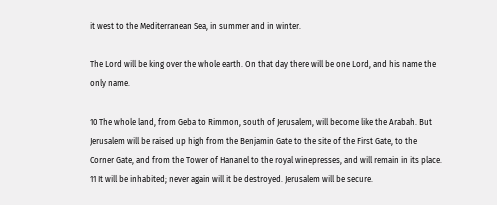it west to the Mediterranean Sea, in summer and in winter.

The Lord will be king over the whole earth. On that day there will be one Lord, and his name the only name.

10 The whole land, from Geba to Rimmon, south of Jerusalem, will become like the Arabah. But Jerusalem will be raised up high from the Benjamin Gate to the site of the First Gate, to the Corner Gate, and from the Tower of Hananel to the royal winepresses, and will remain in its place. 11 It will be inhabited; never again will it be destroyed. Jerusalem will be secure.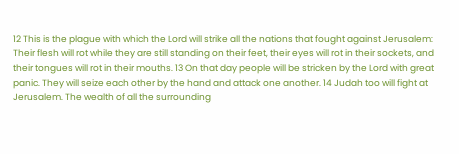12 This is the plague with which the Lord will strike all the nations that fought against Jerusalem: Their flesh will rot while they are still standing on their feet, their eyes will rot in their sockets, and their tongues will rot in their mouths. 13 On that day people will be stricken by the Lord with great panic. They will seize each other by the hand and attack one another. 14 Judah too will fight at Jerusalem. The wealth of all the surrounding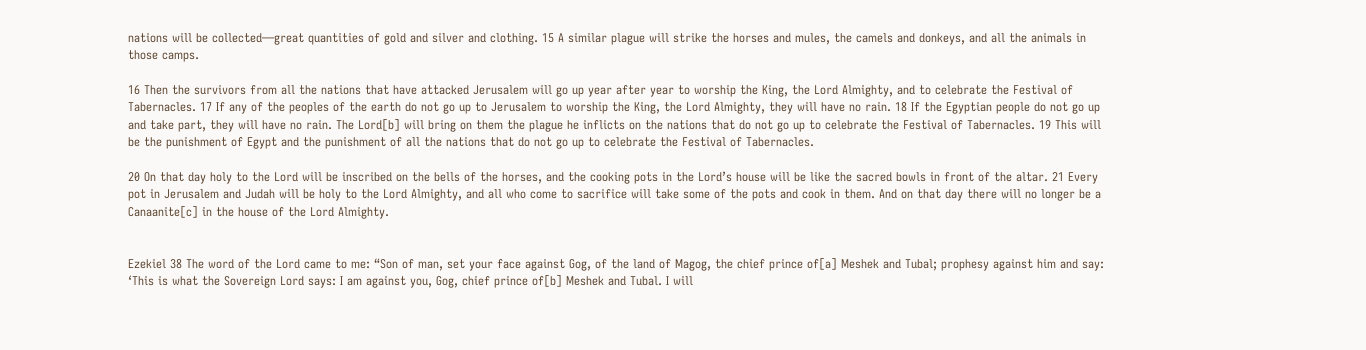nations will be collected—great quantities of gold and silver and clothing. 15 A similar plague will strike the horses and mules, the camels and donkeys, and all the animals in those camps.

16 Then the survivors from all the nations that have attacked Jerusalem will go up year after year to worship the King, the Lord Almighty, and to celebrate the Festival of Tabernacles. 17 If any of the peoples of the earth do not go up to Jerusalem to worship the King, the Lord Almighty, they will have no rain. 18 If the Egyptian people do not go up and take part, they will have no rain. The Lord[b] will bring on them the plague he inflicts on the nations that do not go up to celebrate the Festival of Tabernacles. 19 This will be the punishment of Egypt and the punishment of all the nations that do not go up to celebrate the Festival of Tabernacles.

20 On that day holy to the Lord will be inscribed on the bells of the horses, and the cooking pots in the Lord’s house will be like the sacred bowls in front of the altar. 21 Every pot in Jerusalem and Judah will be holy to the Lord Almighty, and all who come to sacrifice will take some of the pots and cook in them. And on that day there will no longer be a Canaanite[c] in the house of the Lord Almighty.


Ezekiel 38 The word of the Lord came to me: “Son of man, set your face against Gog, of the land of Magog, the chief prince of[a] Meshek and Tubal; prophesy against him and say: ‘This is what the Sovereign Lord says: I am against you, Gog, chief prince of[b] Meshek and Tubal. I will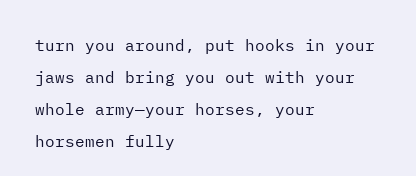turn you around, put hooks in your jaws and bring you out with your whole army—your horses, your horsemen fully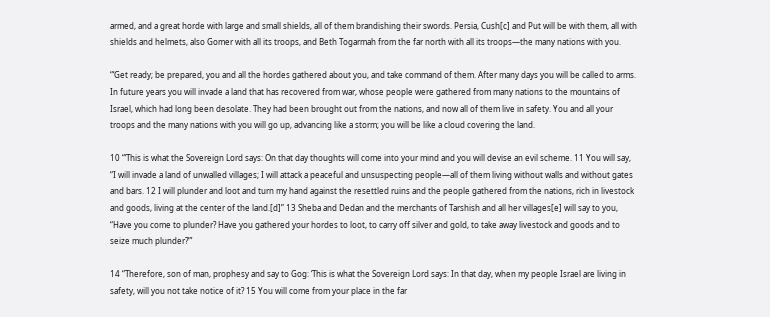armed, and a great horde with large and small shields, all of them brandishing their swords. Persia, Cush[c] and Put will be with them, all with shields and helmets, also Gomer with all its troops, and Beth Togarmah from the far north with all its troops—the many nations with you.

“‘Get ready; be prepared, you and all the hordes gathered about you, and take command of them. After many days you will be called to arms. In future years you will invade a land that has recovered from war, whose people were gathered from many nations to the mountains of Israel, which had long been desolate. They had been brought out from the nations, and now all of them live in safety. You and all your troops and the many nations with you will go up, advancing like a storm; you will be like a cloud covering the land.

10 “‘This is what the Sovereign Lord says: On that day thoughts will come into your mind and you will devise an evil scheme. 11 You will say, “I will invade a land of unwalled villages; I will attack a peaceful and unsuspecting people—all of them living without walls and without gates and bars. 12 I will plunder and loot and turn my hand against the resettled ruins and the people gathered from the nations, rich in livestock and goods, living at the center of the land.[d]” 13 Sheba and Dedan and the merchants of Tarshish and all her villages[e] will say to you, “Have you come to plunder? Have you gathered your hordes to loot, to carry off silver and gold, to take away livestock and goods and to seize much plunder?”’

14 “Therefore, son of man, prophesy and say to Gog: ‘This is what the Sovereign Lord says: In that day, when my people Israel are living in safety, will you not take notice of it? 15 You will come from your place in the far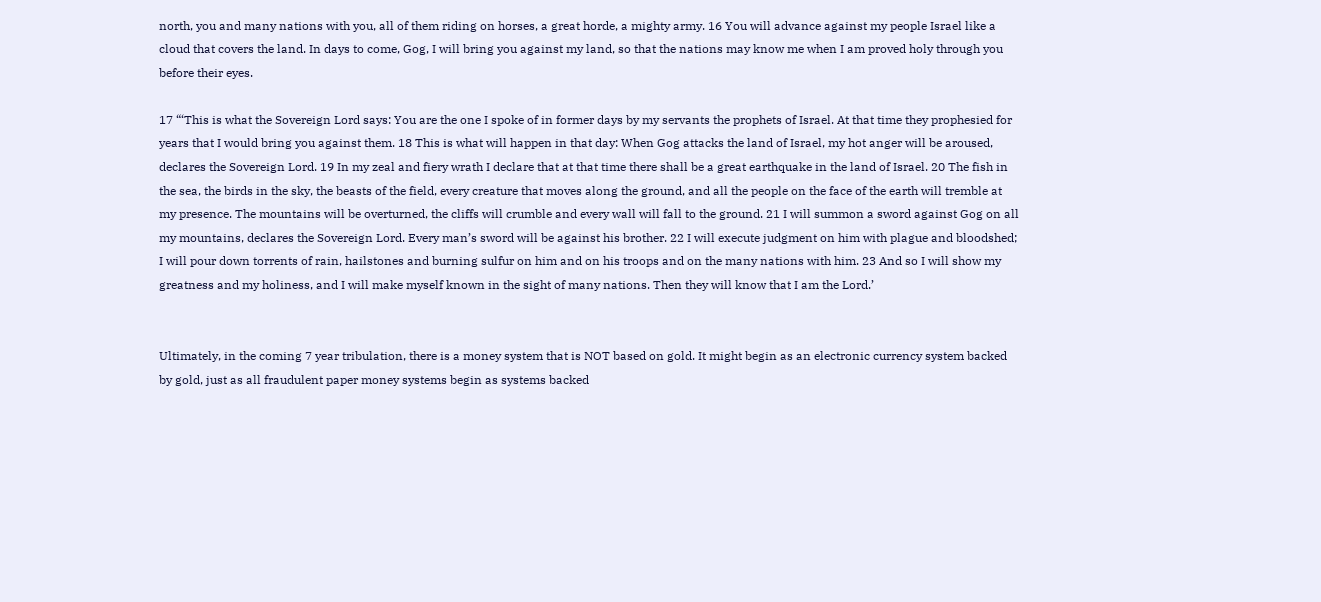north, you and many nations with you, all of them riding on horses, a great horde, a mighty army. 16 You will advance against my people Israel like a cloud that covers the land. In days to come, Gog, I will bring you against my land, so that the nations may know me when I am proved holy through you before their eyes.

17 “‘This is what the Sovereign Lord says: You are the one I spoke of in former days by my servants the prophets of Israel. At that time they prophesied for years that I would bring you against them. 18 This is what will happen in that day: When Gog attacks the land of Israel, my hot anger will be aroused, declares the Sovereign Lord. 19 In my zeal and fiery wrath I declare that at that time there shall be a great earthquake in the land of Israel. 20 The fish in the sea, the birds in the sky, the beasts of the field, every creature that moves along the ground, and all the people on the face of the earth will tremble at my presence. The mountains will be overturned, the cliffs will crumble and every wall will fall to the ground. 21 I will summon a sword against Gog on all my mountains, declares the Sovereign Lord. Every man’s sword will be against his brother. 22 I will execute judgment on him with plague and bloodshed; I will pour down torrents of rain, hailstones and burning sulfur on him and on his troops and on the many nations with him. 23 And so I will show my greatness and my holiness, and I will make myself known in the sight of many nations. Then they will know that I am the Lord.’


Ultimately, in the coming 7 year tribulation, there is a money system that is NOT based on gold. It might begin as an electronic currency system backed by gold, just as all fraudulent paper money systems begin as systems backed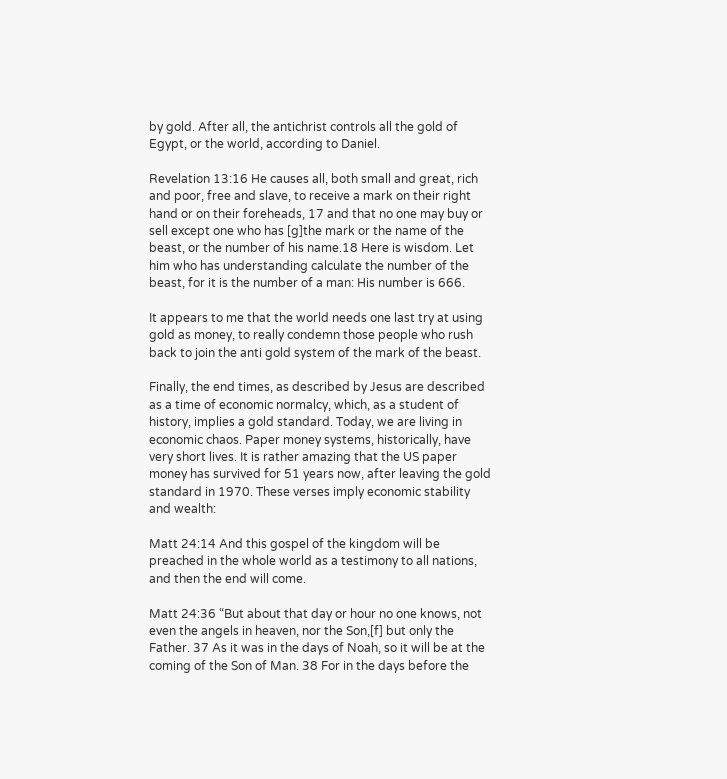by gold. After all, the antichrist controls all the gold of Egypt, or the world, according to Daniel.

Revelation 13:16 He causes all, both small and great, rich and poor, free and slave, to receive a mark on their right hand or on their foreheads, 17 and that no one may buy or sell except one who has [g]the mark or the name of the beast, or the number of his name.18 Here is wisdom. Let him who has understanding calculate the number of the beast, for it is the number of a man: His number is 666.

It appears to me that the world needs one last try at using gold as money, to really condemn those people who rush back to join the anti gold system of the mark of the beast.

Finally, the end times, as described by Jesus are described as a time of economic normalcy, which, as a student of history, implies a gold standard. Today, we are living in economic chaos. Paper money systems, historically, have very short lives. It is rather amazing that the US paper money has survived for 51 years now, after leaving the gold standard in 1970. These verses imply economic stability and wealth:

Matt 24:14 And this gospel of the kingdom will be preached in the whole world as a testimony to all nations, and then the end will come.

Matt 24:36 “But about that day or hour no one knows, not even the angels in heaven, nor the Son,[f] but only the Father. 37 As it was in the days of Noah, so it will be at the coming of the Son of Man. 38 For in the days before the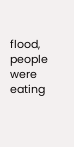flood, people were eating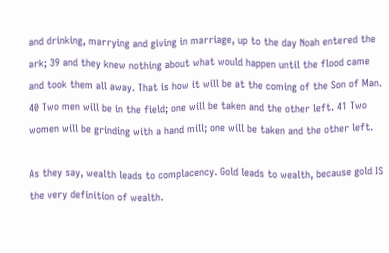and drinking, marrying and giving in marriage, up to the day Noah entered the ark; 39 and they knew nothing about what would happen until the flood came and took them all away. That is how it will be at the coming of the Son of Man. 40 Two men will be in the field; one will be taken and the other left. 41 Two women will be grinding with a hand mill; one will be taken and the other left.

As they say, wealth leads to complacency. Gold leads to wealth, because gold IS the very definition of wealth.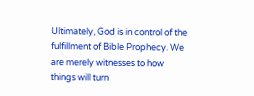Ultimately, God is in control of the fulfillment of Bible Prophecy. We are merely witnesses to how things will turn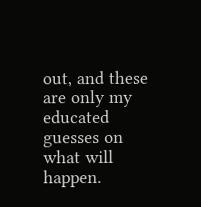out, and these are only my educated guesses on what will happen.